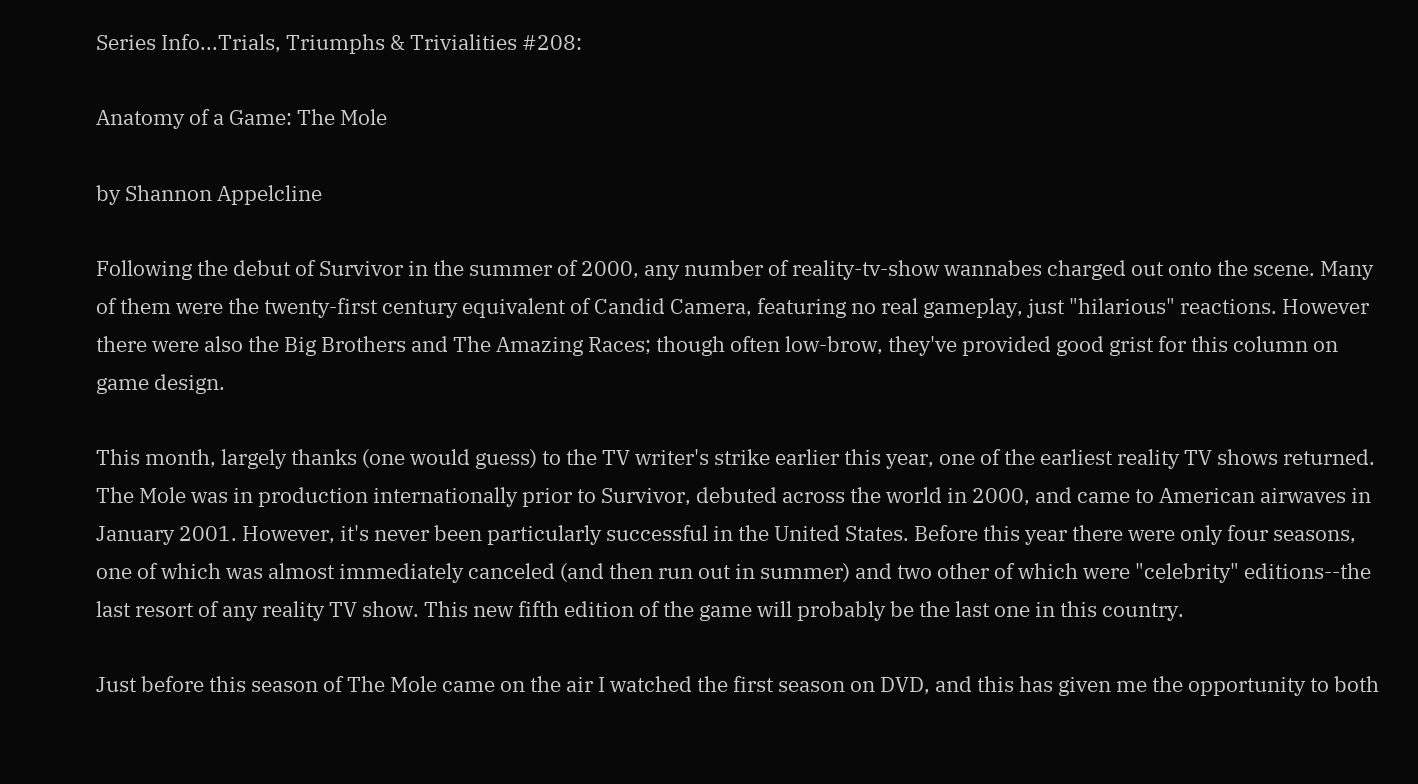Series Info...Trials, Triumphs & Trivialities #208:

Anatomy of a Game: The Mole

by Shannon Appelcline

Following the debut of Survivor in the summer of 2000, any number of reality-tv-show wannabes charged out onto the scene. Many of them were the twenty-first century equivalent of Candid Camera, featuring no real gameplay, just "hilarious" reactions. However there were also the Big Brothers and The Amazing Races; though often low-brow, they've provided good grist for this column on game design.

This month, largely thanks (one would guess) to the TV writer's strike earlier this year, one of the earliest reality TV shows returned. The Mole was in production internationally prior to Survivor, debuted across the world in 2000, and came to American airwaves in January 2001. However, it's never been particularly successful in the United States. Before this year there were only four seasons, one of which was almost immediately canceled (and then run out in summer) and two other of which were "celebrity" editions--the last resort of any reality TV show. This new fifth edition of the game will probably be the last one in this country.

Just before this season of The Mole came on the air I watched the first season on DVD, and this has given me the opportunity to both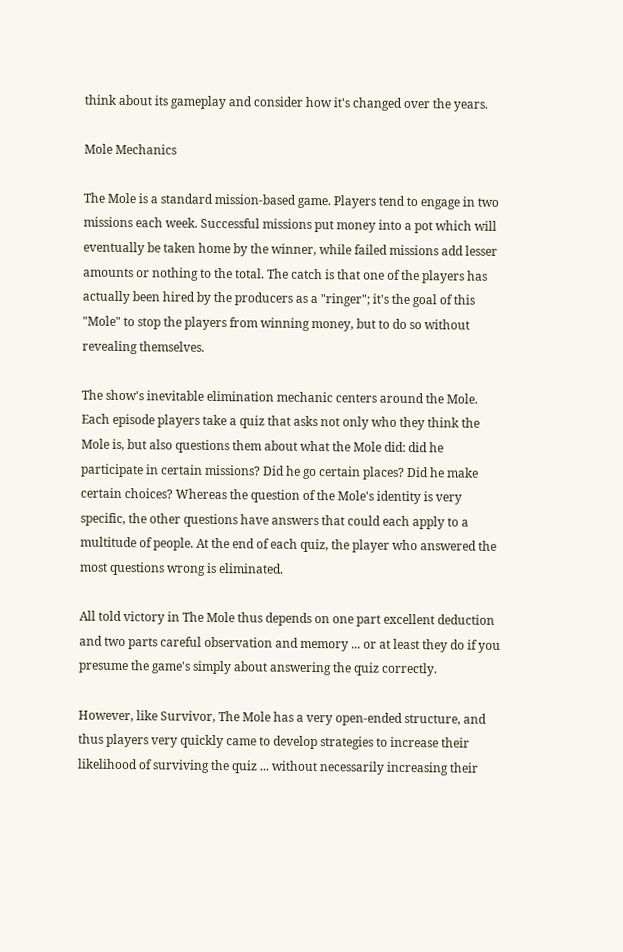think about its gameplay and consider how it's changed over the years.

Mole Mechanics

The Mole is a standard mission-based game. Players tend to engage in two missions each week. Successful missions put money into a pot which will eventually be taken home by the winner, while failed missions add lesser amounts or nothing to the total. The catch is that one of the players has actually been hired by the producers as a "ringer"; it's the goal of this "Mole" to stop the players from winning money, but to do so without revealing themselves.

The show's inevitable elimination mechanic centers around the Mole. Each episode players take a quiz that asks not only who they think the Mole is, but also questions them about what the Mole did: did he participate in certain missions? Did he go certain places? Did he make certain choices? Whereas the question of the Mole's identity is very specific, the other questions have answers that could each apply to a multitude of people. At the end of each quiz, the player who answered the most questions wrong is eliminated.

All told victory in The Mole thus depends on one part excellent deduction and two parts careful observation and memory ... or at least they do if you presume the game's simply about answering the quiz correctly.

However, like Survivor, The Mole has a very open-ended structure, and thus players very quickly came to develop strategies to increase their likelihood of surviving the quiz ... without necessarily increasing their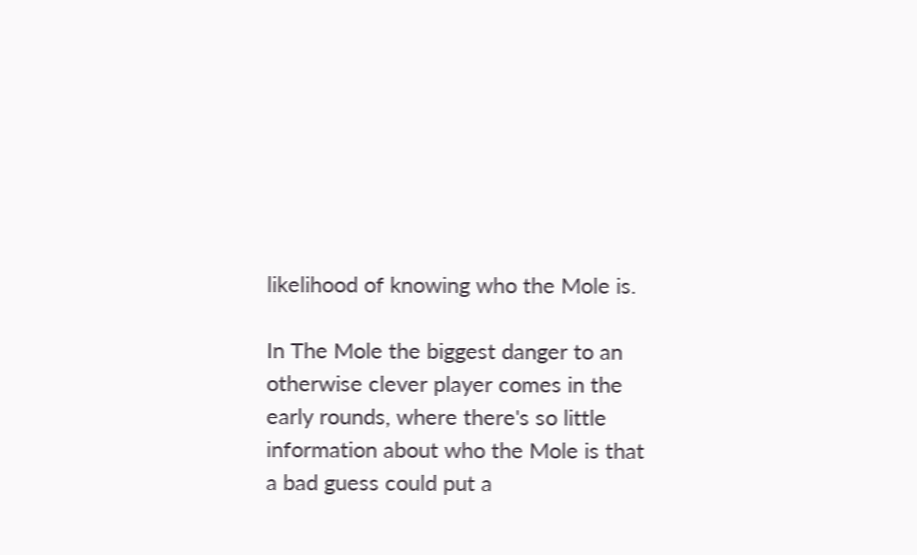likelihood of knowing who the Mole is.

In The Mole the biggest danger to an otherwise clever player comes in the early rounds, where there's so little information about who the Mole is that a bad guess could put a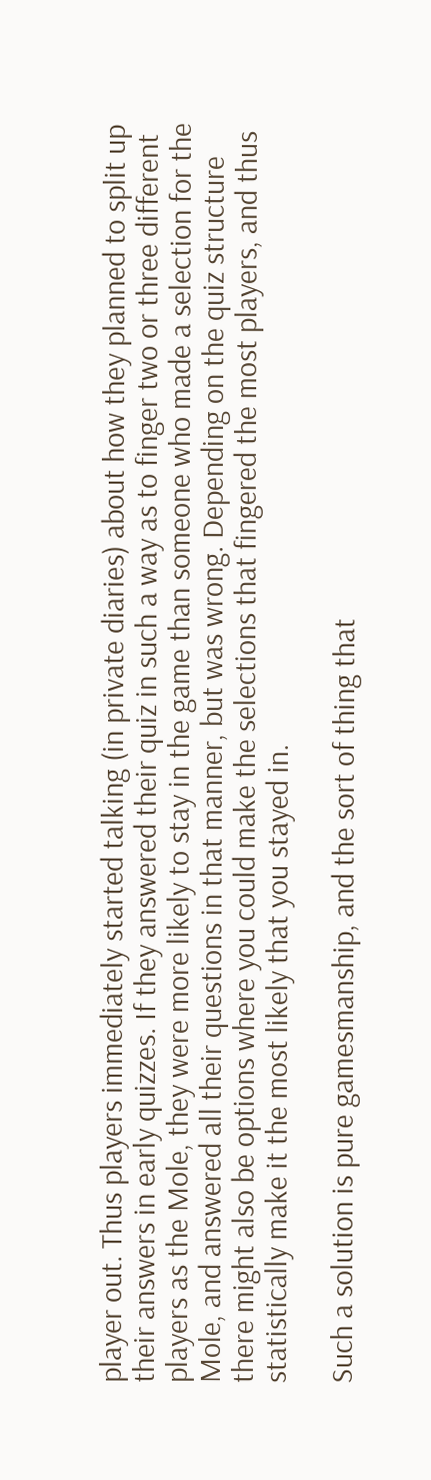player out. Thus players immediately started talking (in private diaries) about how they planned to split up their answers in early quizzes. If they answered their quiz in such a way as to finger two or three different players as the Mole, they were more likely to stay in the game than someone who made a selection for the Mole, and answered all their questions in that manner, but was wrong. Depending on the quiz structure there might also be options where you could make the selections that fingered the most players, and thus statistically make it the most likely that you stayed in.

Such a solution is pure gamesmanship, and the sort of thing that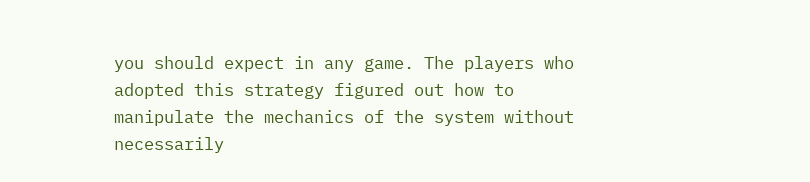you should expect in any game. The players who adopted this strategy figured out how to manipulate the mechanics of the system without necessarily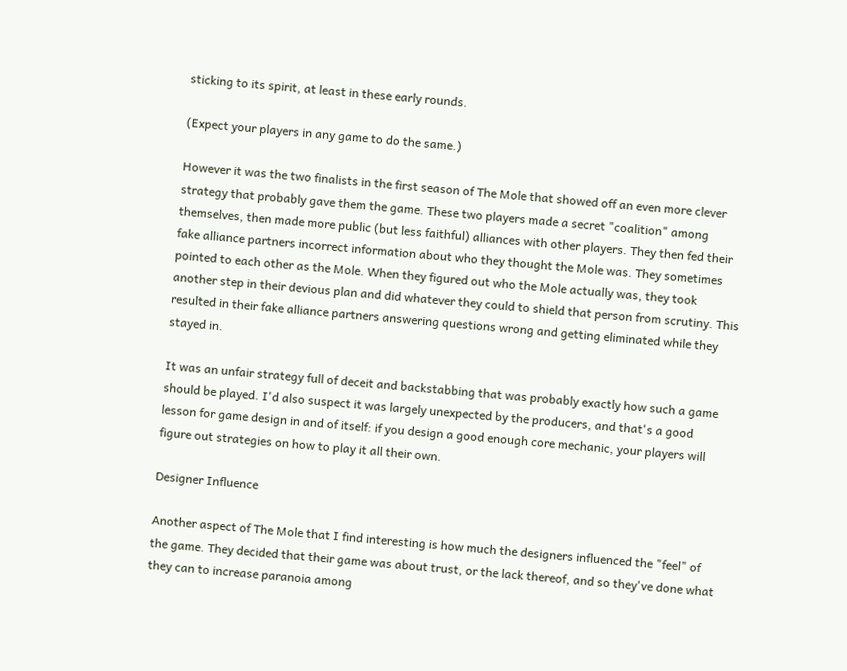sticking to its spirit, at least in these early rounds.

(Expect your players in any game to do the same.)

However it was the two finalists in the first season of The Mole that showed off an even more clever strategy that probably gave them the game. These two players made a secret "coalition" among themselves, then made more public (but less faithful) alliances with other players. They then fed their fake alliance partners incorrect information about who they thought the Mole was. They sometimes pointed to each other as the Mole. When they figured out who the Mole actually was, they took another step in their devious plan and did whatever they could to shield that person from scrutiny. This resulted in their fake alliance partners answering questions wrong and getting eliminated while they stayed in.

It was an unfair strategy full of deceit and backstabbing that was probably exactly how such a game should be played. I'd also suspect it was largely unexpected by the producers, and that's a good lesson for game design in and of itself: if you design a good enough core mechanic, your players will figure out strategies on how to play it all their own.

Designer Influence

Another aspect of The Mole that I find interesting is how much the designers influenced the "feel" of the game. They decided that their game was about trust, or the lack thereof, and so they've done what they can to increase paranoia among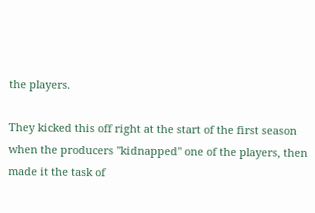the players.

They kicked this off right at the start of the first season when the producers "kidnapped" one of the players, then made it the task of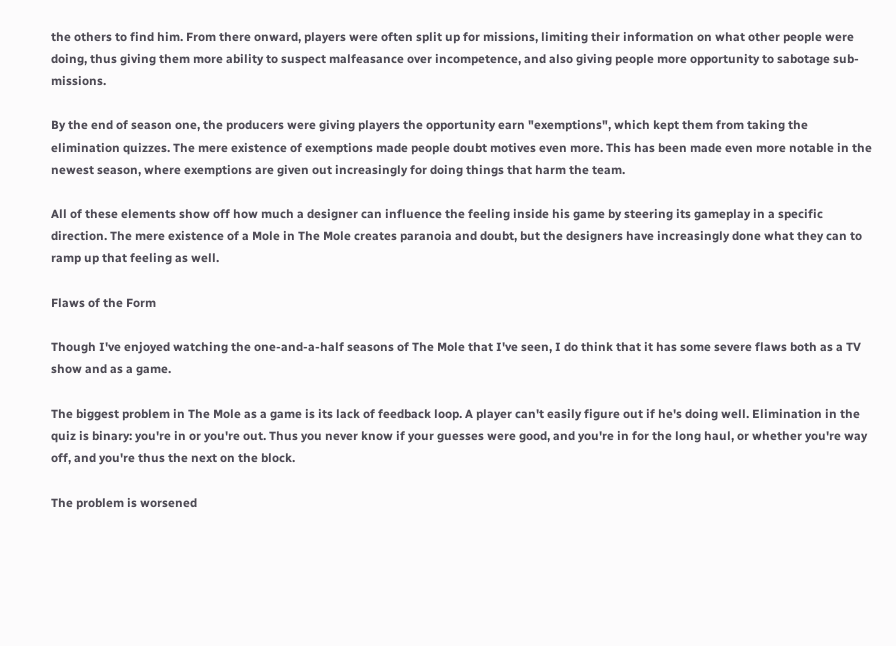the others to find him. From there onward, players were often split up for missions, limiting their information on what other people were doing, thus giving them more ability to suspect malfeasance over incompetence, and also giving people more opportunity to sabotage sub-missions.

By the end of season one, the producers were giving players the opportunity earn "exemptions", which kept them from taking the elimination quizzes. The mere existence of exemptions made people doubt motives even more. This has been made even more notable in the newest season, where exemptions are given out increasingly for doing things that harm the team.

All of these elements show off how much a designer can influence the feeling inside his game by steering its gameplay in a specific direction. The mere existence of a Mole in The Mole creates paranoia and doubt, but the designers have increasingly done what they can to ramp up that feeling as well.

Flaws of the Form

Though I've enjoyed watching the one-and-a-half seasons of The Mole that I've seen, I do think that it has some severe flaws both as a TV show and as a game.

The biggest problem in The Mole as a game is its lack of feedback loop. A player can't easily figure out if he's doing well. Elimination in the quiz is binary: you're in or you're out. Thus you never know if your guesses were good, and you're in for the long haul, or whether you're way off, and you're thus the next on the block.

The problem is worsened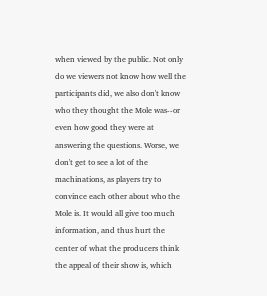when viewed by the public. Not only do we viewers not know how well the participants did, we also don't know who they thought the Mole was--or even how good they were at answering the questions. Worse, we don't get to see a lot of the machinations, as players try to convince each other about who the Mole is. It would all give too much information, and thus hurt the center of what the producers think the appeal of their show is, which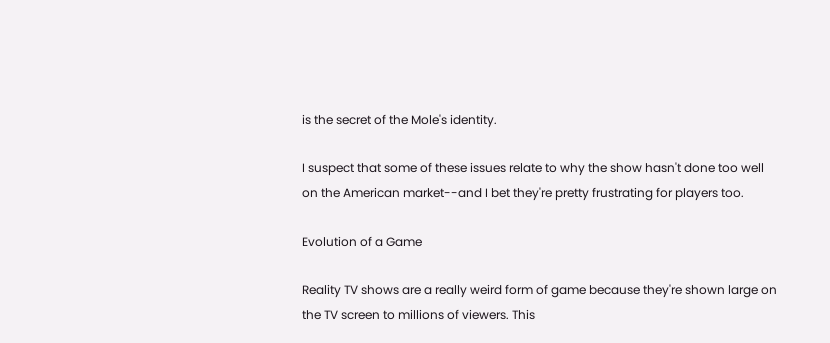is the secret of the Mole's identity.

I suspect that some of these issues relate to why the show hasn't done too well on the American market--and I bet they're pretty frustrating for players too.

Evolution of a Game

Reality TV shows are a really weird form of game because they're shown large on the TV screen to millions of viewers. This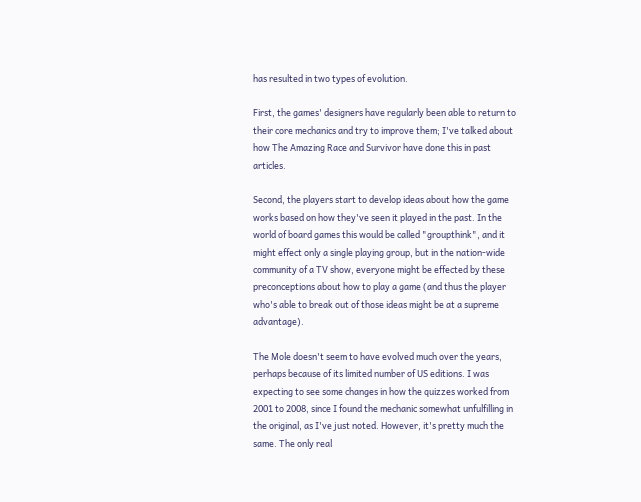has resulted in two types of evolution.

First, the games' designers have regularly been able to return to their core mechanics and try to improve them; I've talked about how The Amazing Race and Survivor have done this in past articles.

Second, the players start to develop ideas about how the game works based on how they've seen it played in the past. In the world of board games this would be called "groupthink", and it might effect only a single playing group, but in the nation-wide community of a TV show, everyone might be effected by these preconceptions about how to play a game (and thus the player who's able to break out of those ideas might be at a supreme advantage).

The Mole doesn't seem to have evolved much over the years, perhaps because of its limited number of US editions. I was expecting to see some changes in how the quizzes worked from 2001 to 2008, since I found the mechanic somewhat unfulfilling in the original, as I've just noted. However, it's pretty much the same. The only real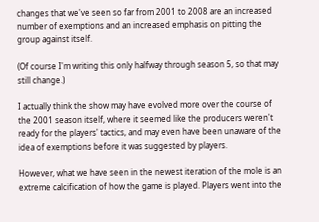changes that we've seen so far from 2001 to 2008 are an increased number of exemptions and an increased emphasis on pitting the group against itself.

(Of course I'm writing this only halfway through season 5, so that may still change.)

I actually think the show may have evolved more over the course of the 2001 season itself, where it seemed like the producers weren't ready for the players' tactics, and may even have been unaware of the idea of exemptions before it was suggested by players.

However, what we have seen in the newest iteration of the mole is an extreme calcification of how the game is played. Players went into the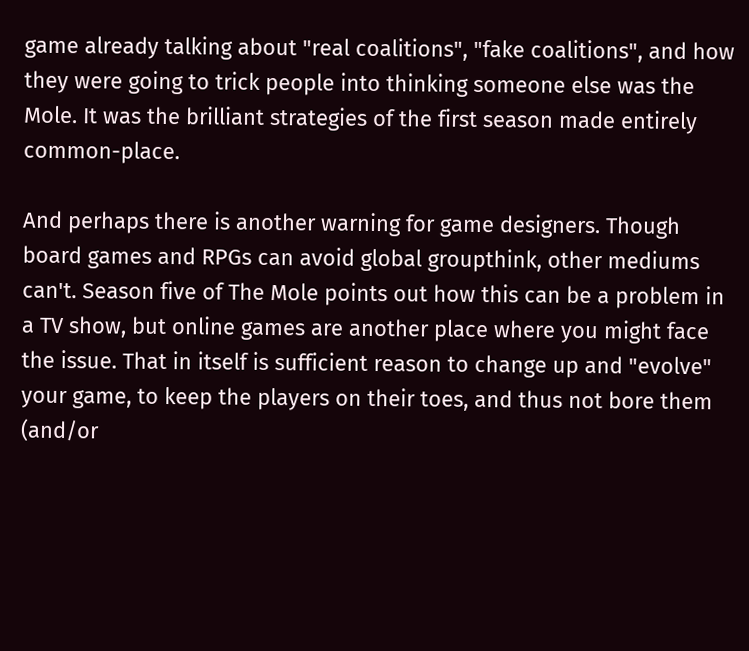game already talking about "real coalitions", "fake coalitions", and how they were going to trick people into thinking someone else was the Mole. It was the brilliant strategies of the first season made entirely common-place.

And perhaps there is another warning for game designers. Though board games and RPGs can avoid global groupthink, other mediums can't. Season five of The Mole points out how this can be a problem in a TV show, but online games are another place where you might face the issue. That in itself is sufficient reason to change up and "evolve" your game, to keep the players on their toes, and thus not bore them (and/or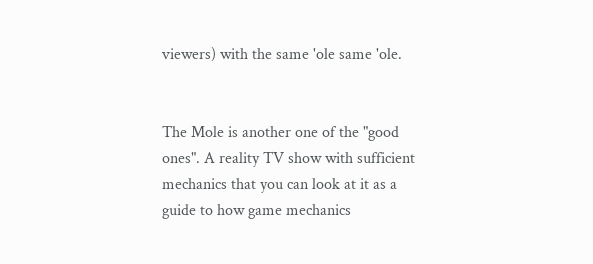viewers) with the same 'ole same 'ole.


The Mole is another one of the "good ones". A reality TV show with sufficient mechanics that you can look at it as a guide to how game mechanics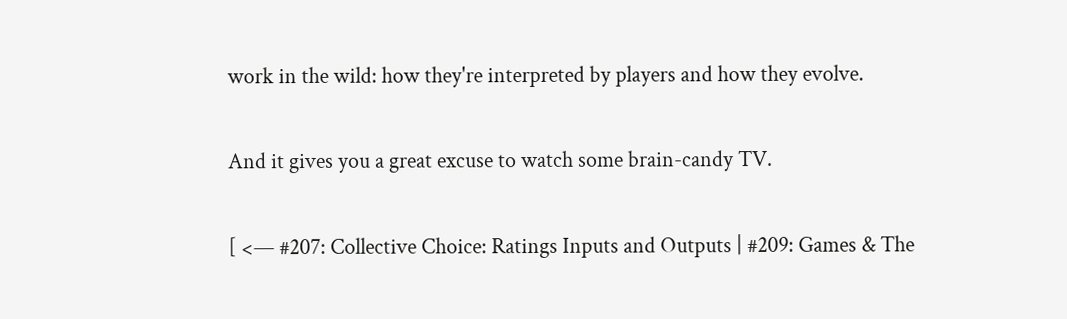work in the wild: how they're interpreted by players and how they evolve.

And it gives you a great excuse to watch some brain-candy TV.

[ <— #207: Collective Choice: Ratings Inputs and Outputs | #209: Games & The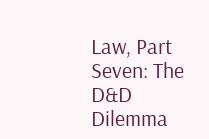Law, Part Seven: The D&D Dilemma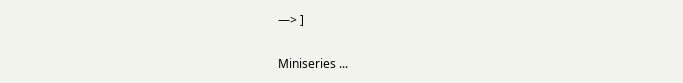—> ]

Miniseries ...